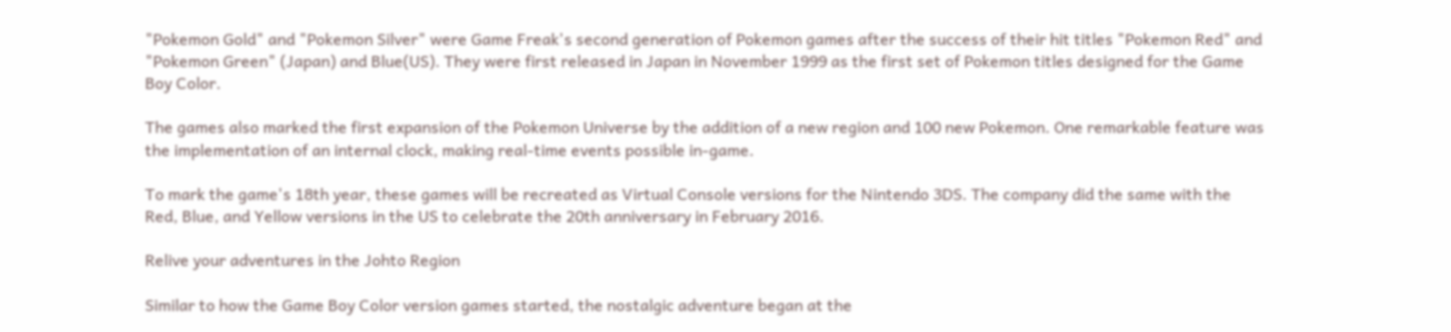"Pokemon Gold" and "Pokemon Silver" were Game Freak's second generation of Pokemon games after the success of their hit titles "Pokemon Red" and "Pokemon Green" (Japan) and Blue(US). They were first released in Japan in November 1999 as the first set of Pokemon titles designed for the Game Boy Color.

The games also marked the first expansion of the Pokemon Universe by the addition of a new region and 100 new Pokemon. One remarkable feature was the implementation of an internal clock, making real-time events possible in-game.

To mark the game's 18th year, these games will be recreated as Virtual Console versions for the Nintendo 3DS. The company did the same with the Red, Blue, and Yellow versions in the US to celebrate the 20th anniversary in February 2016.

Relive your adventures in the Johto Region

Similar to how the Game Boy Color version games started, the nostalgic adventure began at the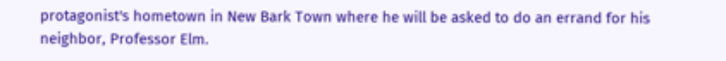protagonist's hometown in New Bark Town where he will be asked to do an errand for his neighbor, Professor Elm.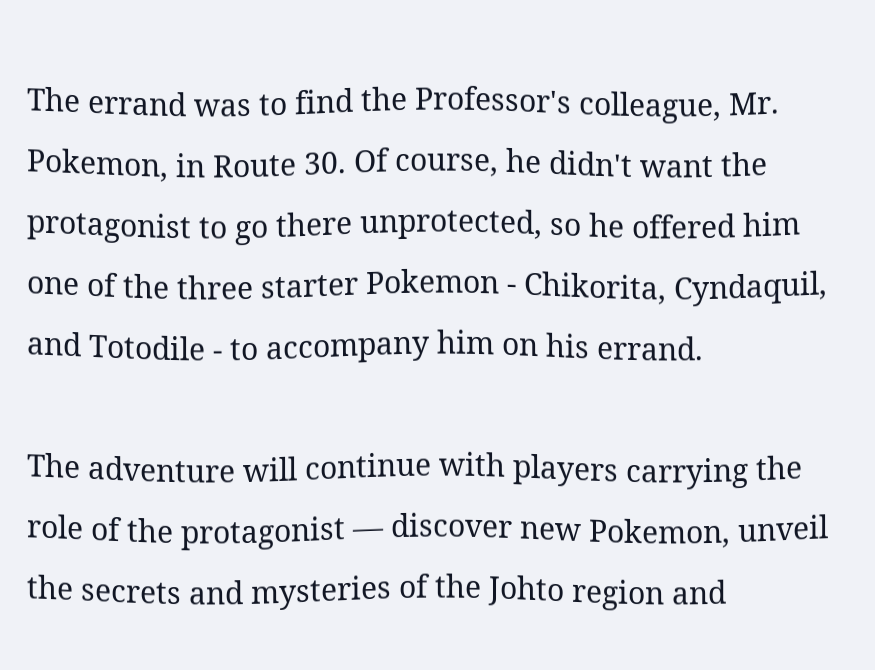The errand was to find the Professor's colleague, Mr. Pokemon, in Route 30. Of course, he didn't want the protagonist to go there unprotected, so he offered him one of the three starter Pokemon - Chikorita, Cyndaquil, and Totodile - to accompany him on his errand.

The adventure will continue with players carrying the role of the protagonist — discover new Pokemon, unveil the secrets and mysteries of the Johto region and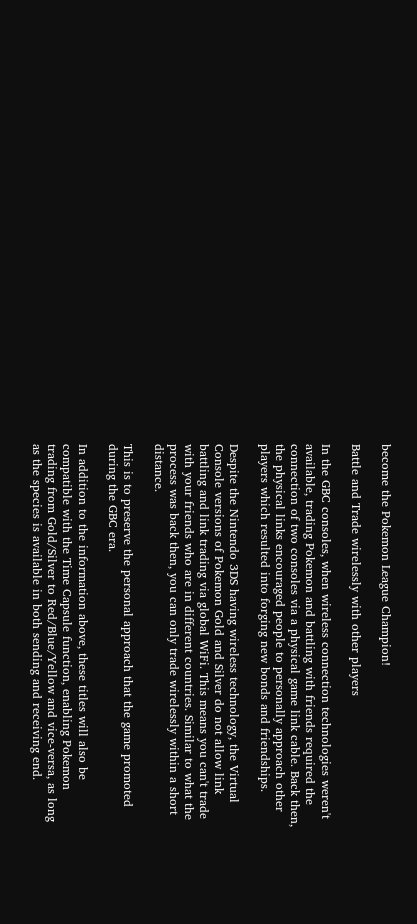become the Pokemon League Champion!

Battle and Trade wirelessly with other players

In the GBC consoles, when wireless connection technologies weren't available, trading Pokemon and battling with friends required the connection of two consoles via a physical game link cable. Back then, the physical links encouraged people to personally approach other players which resulted into forging new bonds and friendships.

Despite the Nintendo 3DS having wireless technology, the Virtual Console versions of Pokemon Gold and Silver do not allow link battling and link trading via global WiFi. This means you can't trade with your friends who are in different countries. Similar to what the process was back then, you can only trade wirelessly within a short distance.

This is to preserve the personal approach that the game promoted during the GBC era.

In addition to the information above, these titles will also be compatible with the Time Capsule function, enabling Pokemon trading from Gold/Silver to Red/Blue/Yellow and vice-versa, as long as the species is available in both sending and receiving end.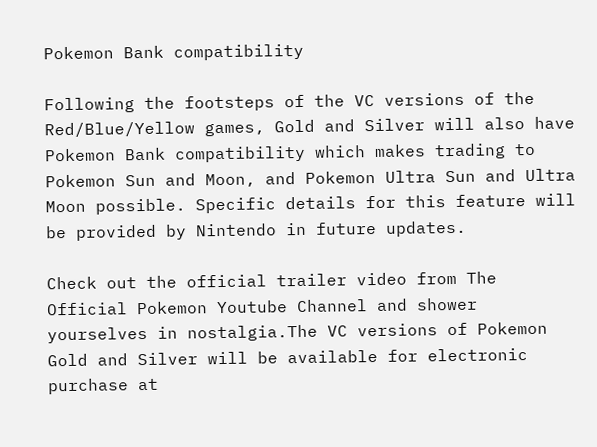Pokemon Bank compatibility

Following the footsteps of the VC versions of the Red/Blue/Yellow games, Gold and Silver will also have Pokemon Bank compatibility which makes trading to Pokemon Sun and Moon, and Pokemon Ultra Sun and Ultra Moon possible. Specific details for this feature will be provided by Nintendo in future updates.

Check out the official trailer video from The Official Pokemon Youtube Channel and shower yourselves in nostalgia.The VC versions of Pokemon Gold and Silver will be available for electronic purchase at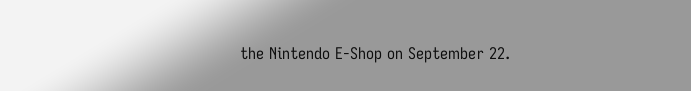the Nintendo E-Shop on September 22.